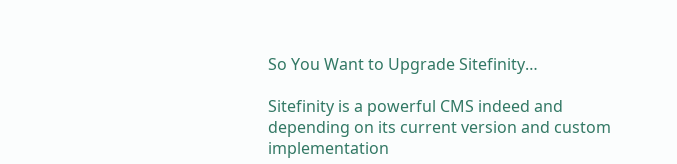So You Want to Upgrade Sitefinity…

Sitefinity is a powerful CMS indeed and depending on its current version and custom implementation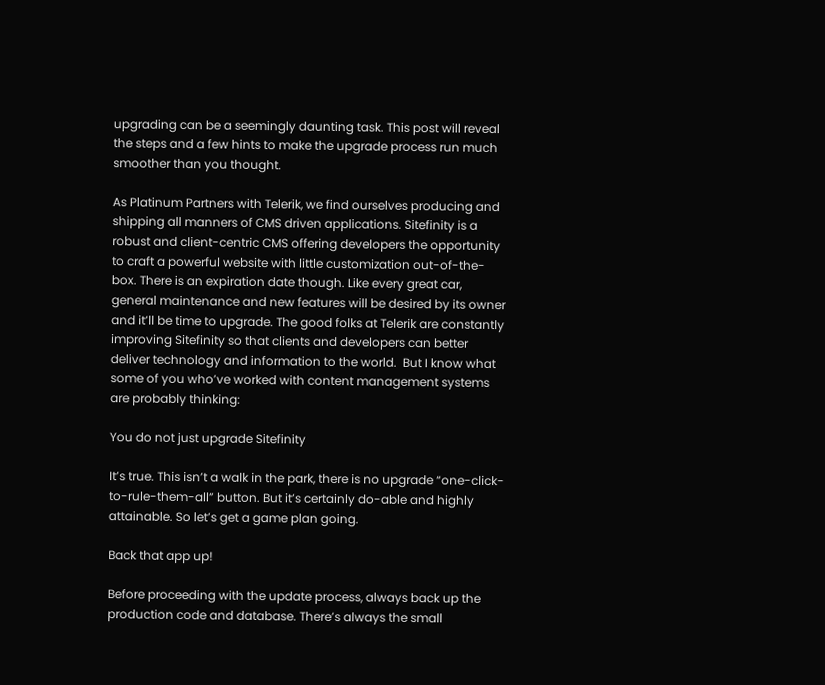upgrading can be a seemingly daunting task. This post will reveal the steps and a few hints to make the upgrade process run much smoother than you thought.

As Platinum Partners with Telerik, we find ourselves producing and shipping all manners of CMS driven applications. Sitefinity is a robust and client-centric CMS offering developers the opportunity to craft a powerful website with little customization out-of-the-box. There is an expiration date though. Like every great car, general maintenance and new features will be desired by its owner and it’ll be time to upgrade. The good folks at Telerik are constantly improving Sitefinity so that clients and developers can better deliver technology and information to the world.  But I know what some of you who’ve worked with content management systems are probably thinking:

You do not just upgrade Sitefinity

It’s true. This isn’t a walk in the park, there is no upgrade “one-click-to-rule-them-all” button. But it’s certainly do-able and highly attainable. So let’s get a game plan going.

Back that app up!

Before proceeding with the update process, always back up the production code and database. There’s always the small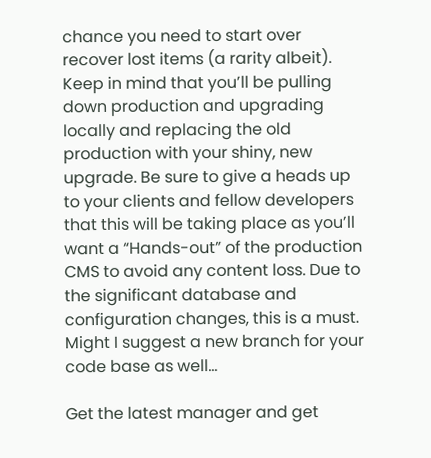chance you need to start over recover lost items (a rarity albeit). Keep in mind that you’ll be pulling down production and upgrading locally and replacing the old production with your shiny, new upgrade. Be sure to give a heads up to your clients and fellow developers that this will be taking place as you’ll want a “Hands-out” of the production CMS to avoid any content loss. Due to the significant database and configuration changes, this is a must. Might I suggest a new branch for your code base as well…

Get the latest manager and get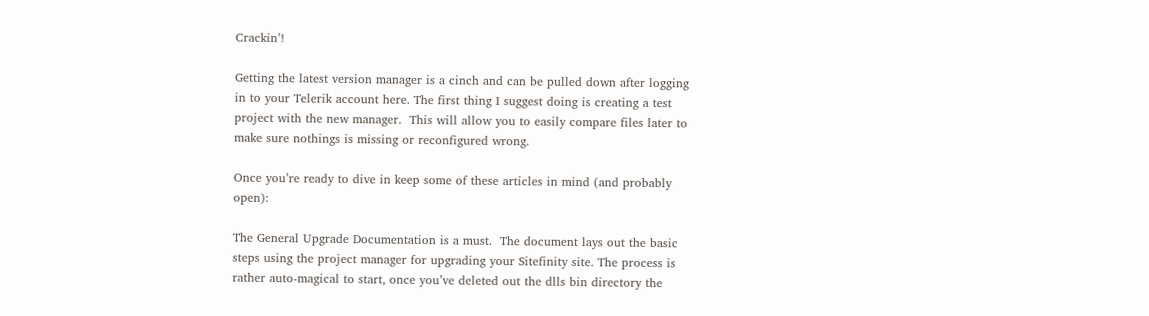Crackin’!

Getting the latest version manager is a cinch and can be pulled down after logging in to your Telerik account here. The first thing I suggest doing is creating a test project with the new manager.  This will allow you to easily compare files later to make sure nothings is missing or reconfigured wrong.

Once you’re ready to dive in keep some of these articles in mind (and probably open):

The General Upgrade Documentation is a must.  The document lays out the basic steps using the project manager for upgrading your Sitefinity site. The process is rather auto-magical to start, once you’ve deleted out the dlls bin directory the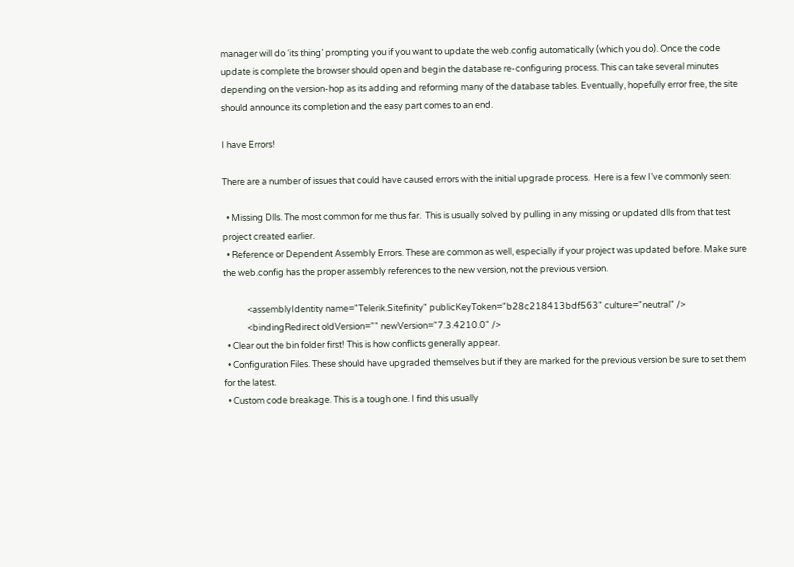manager will do ‘its thing’ prompting you if you want to update the web.config automatically (which you do). Once the code update is complete the browser should open and begin the database re-configuring process. This can take several minutes depending on the version-hop as its adding and reforming many of the database tables. Eventually, hopefully error free, the site should announce its completion and the easy part comes to an end.

I have Errors!

There are a number of issues that could have caused errors with the initial upgrade process.  Here is a few I’ve commonly seen:

  • Missing Dlls. The most common for me thus far.  This is usually solved by pulling in any missing or updated dlls from that test project created earlier.
  • Reference or Dependent Assembly Errors. These are common as well, especially if your project was updated before. Make sure the web.config has the proper assembly references to the new version, not the previous version.

            <assemblyIdentity name="Telerik.Sitefinity" publicKeyToken="b28c218413bdf563" culture="neutral" />
            <bindingRedirect oldVersion="" newVersion="7.3.4210.0" />
  • Clear out the bin folder first! This is how conflicts generally appear.
  • Configuration Files. These should have upgraded themselves but if they are marked for the previous version be sure to set them for the latest.
  • Custom code breakage. This is a tough one. I find this usually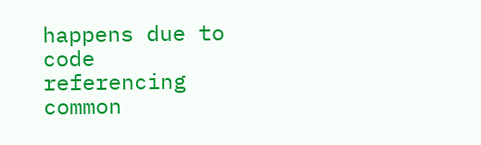happens due to code referencing common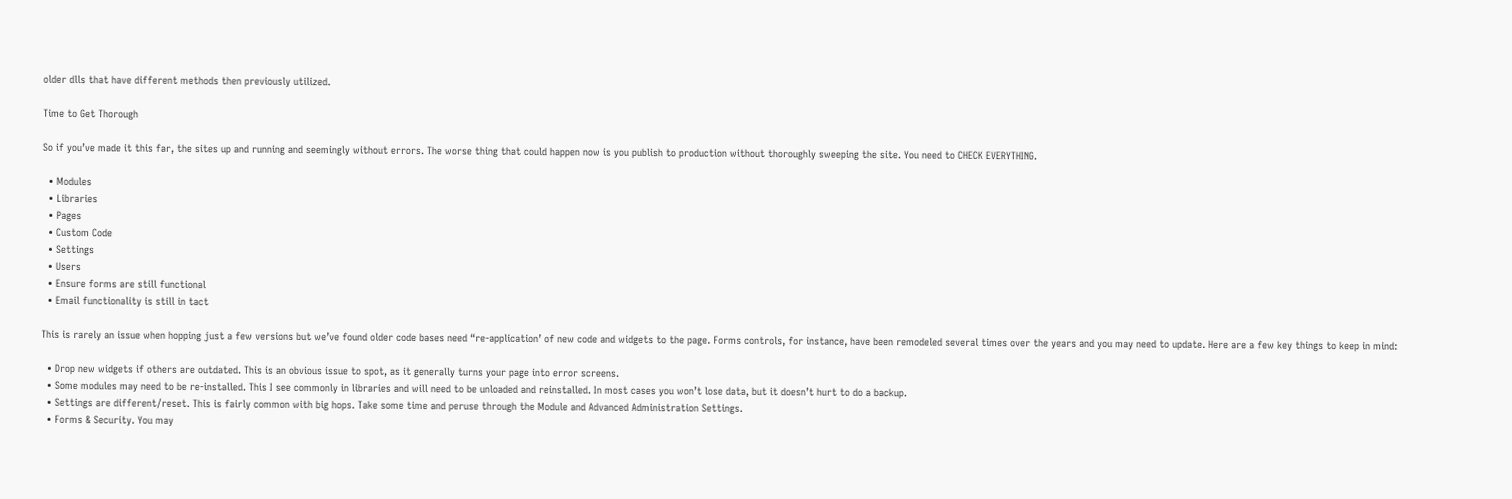older dlls that have different methods then previously utilized.

Time to Get Thorough

So if you’ve made it this far, the sites up and running and seemingly without errors. The worse thing that could happen now is you publish to production without thoroughly sweeping the site. You need to CHECK EVERYTHING.

  • Modules
  • Libraries
  • Pages
  • Custom Code
  • Settings
  • Users
  • Ensure forms are still functional
  • Email functionality is still in tact

This is rarely an issue when hopping just a few versions but we’ve found older code bases need “re-application’ of new code and widgets to the page. Forms controls, for instance, have been remodeled several times over the years and you may need to update. Here are a few key things to keep in mind:

  • Drop new widgets if others are outdated. This is an obvious issue to spot, as it generally turns your page into error screens.
  • Some modules may need to be re-installed. This I see commonly in libraries and will need to be unloaded and reinstalled. In most cases you won’t lose data, but it doesn’t hurt to do a backup.
  • Settings are different/reset. This is fairly common with big hops. Take some time and peruse through the Module and Advanced Administration Settings.
  • Forms & Security. You may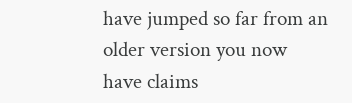have jumped so far from an older version you now have claims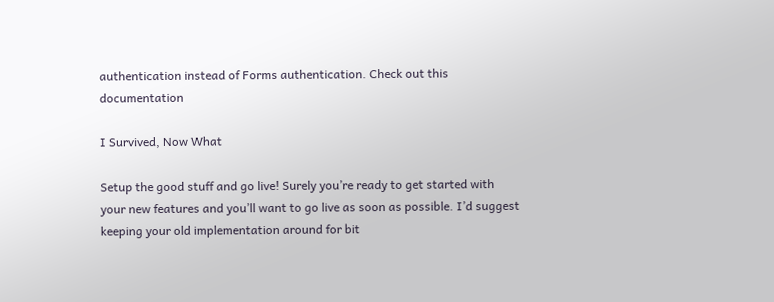authentication instead of Forms authentication. Check out this documentation

I Survived, Now What

Setup the good stuff and go live! Surely you’re ready to get started with your new features and you’ll want to go live as soon as possible. I’d suggest keeping your old implementation around for bit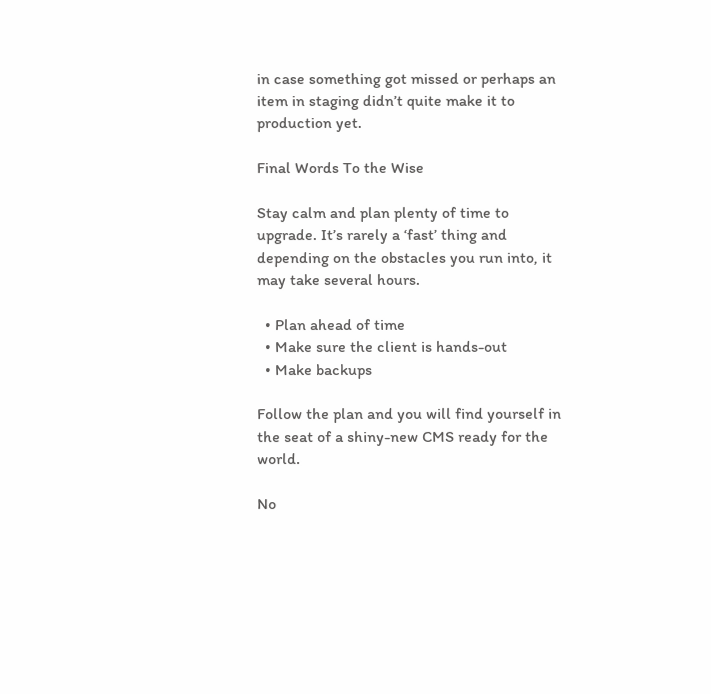in case something got missed or perhaps an item in staging didn’t quite make it to production yet.

Final Words To the Wise

Stay calm and plan plenty of time to upgrade. It’s rarely a ‘fast’ thing and depending on the obstacles you run into, it may take several hours.

  • Plan ahead of time
  • Make sure the client is hands-out
  • Make backups

Follow the plan and you will find yourself in the seat of a shiny-new CMS ready for the world.

No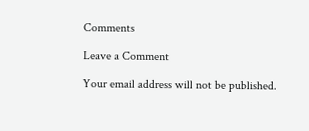Comments

Leave a Comment

Your email address will not be published.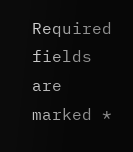Required fields are marked *